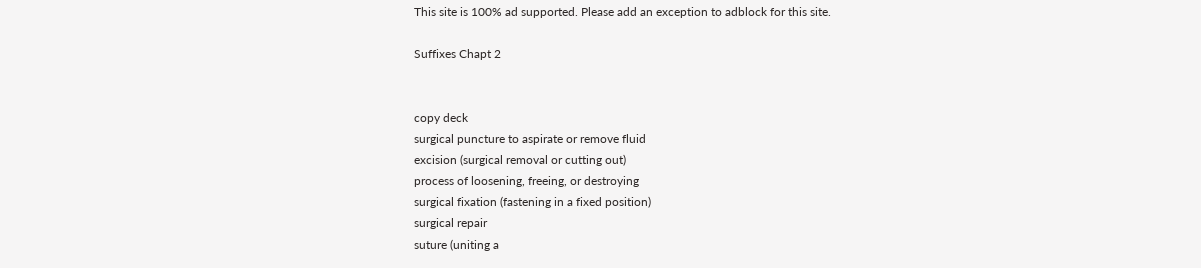This site is 100% ad supported. Please add an exception to adblock for this site.

Suffixes Chapt 2


copy deck
surgical puncture to aspirate or remove fluid
excision (surgical removal or cutting out)
process of loosening, freeing, or destroying
surgical fixation (fastening in a fixed position)
surgical repair
suture (uniting a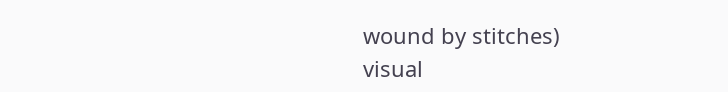wound by stitches)
visual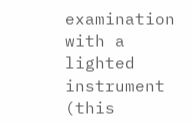examination with a lighted instrument (this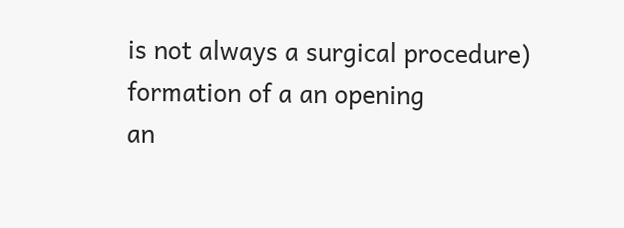is not always a surgical procedure)
formation of a an opening
an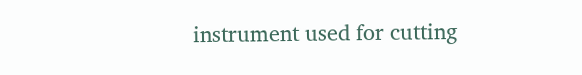instrument used for cutting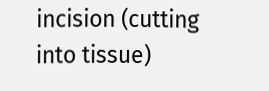incision (cutting into tissue)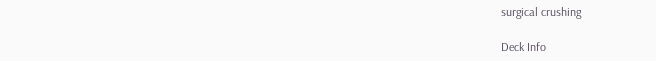surgical crushing

Deck Info